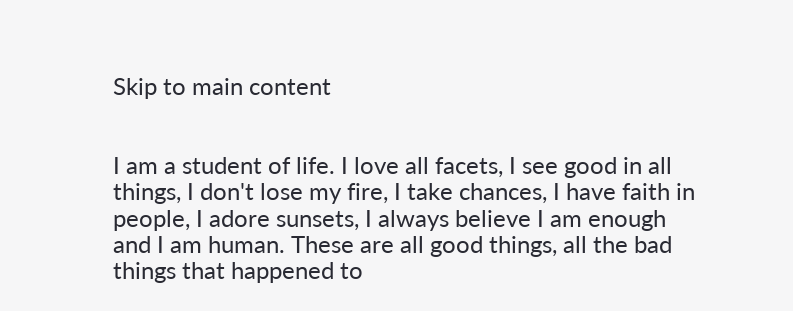Skip to main content


I am a student of life. I love all facets, I see good in all things, I don't lose my fire, I take chances, I have faith in people, I adore sunsets, I always believe I am enough and I am human. These are all good things, all the bad things that happened to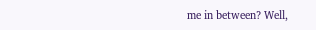me in between? Well,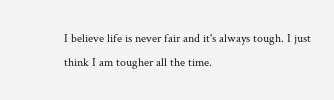I believe life is never fair and it's always tough. I just think I am tougher all the time.